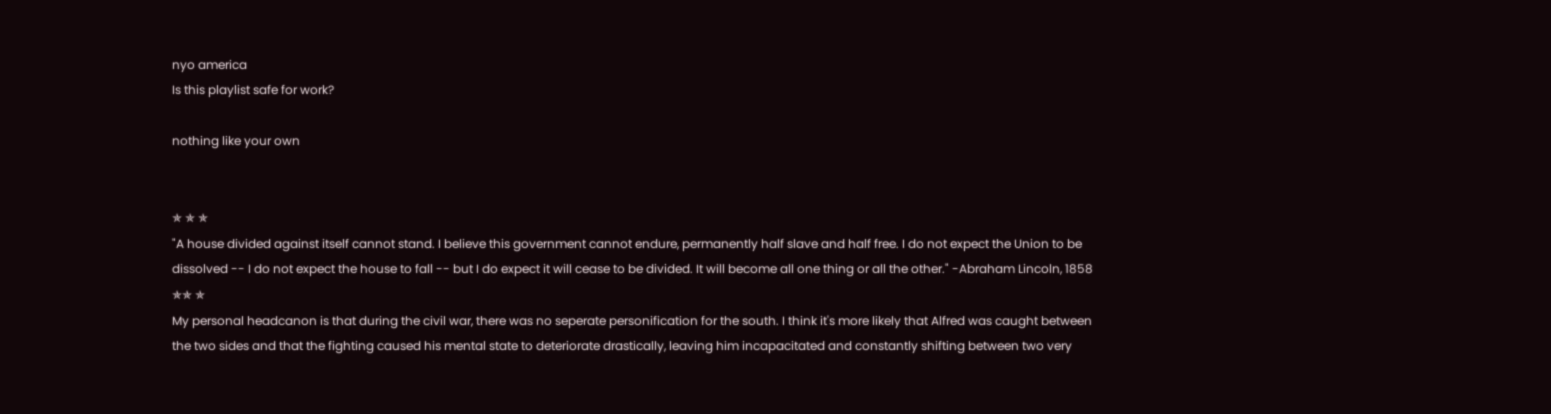nyo america
Is this playlist safe for work?

nothing like your own


✯ ✯ ✯
"A house divided against itself cannot stand. I believe this government cannot endure, permanently half slave and half free. I do not expect the Union to be dissolved -- I do not expect the house to fall -- but I do expect it will cease to be divided. It will become all one thing or all the other." -Abraham Lincoln, 1858
✯✯ ✯
My personal headcanon is that during the civil war, there was no seperate personification for the south. I think it's more likely that Alfred was caught between the two sides and that the fighting caused his mental state to deteriorate drastically, leaving him incapacitated and constantly shifting between two very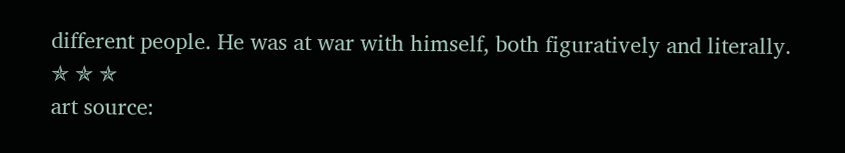different people. He was at war with himself, both figuratively and literally.
✯ ✯ ✯
art source: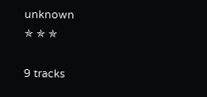unknown
✯ ✯ ✯

9 tracks